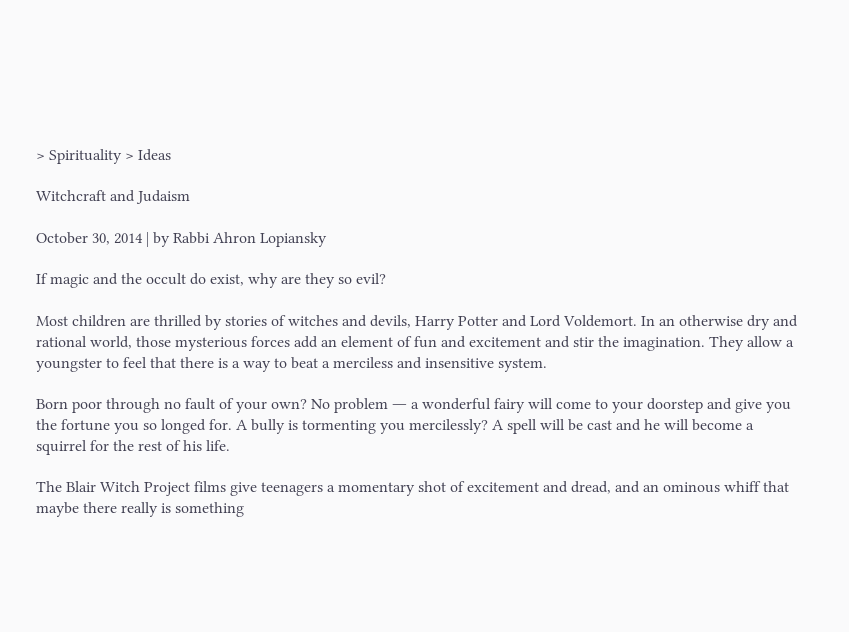> Spirituality > Ideas

Witchcraft and Judaism

October 30, 2014 | by Rabbi Ahron Lopiansky

If magic and the occult do exist, why are they so evil?

Most children are thrilled by stories of witches and devils, Harry Potter and Lord Voldemort. In an otherwise dry and rational world, those mysterious forces add an element of fun and excitement and stir the imagination. They allow a youngster to feel that there is a way to beat a merciless and insensitive system.

Born poor through no fault of your own? No problem ― a wonderful fairy will come to your doorstep and give you the fortune you so longed for. A bully is tormenting you mercilessly? A spell will be cast and he will become a squirrel for the rest of his life.

The Blair Witch Project films give teenagers a momentary shot of excitement and dread, and an ominous whiff that maybe there really is something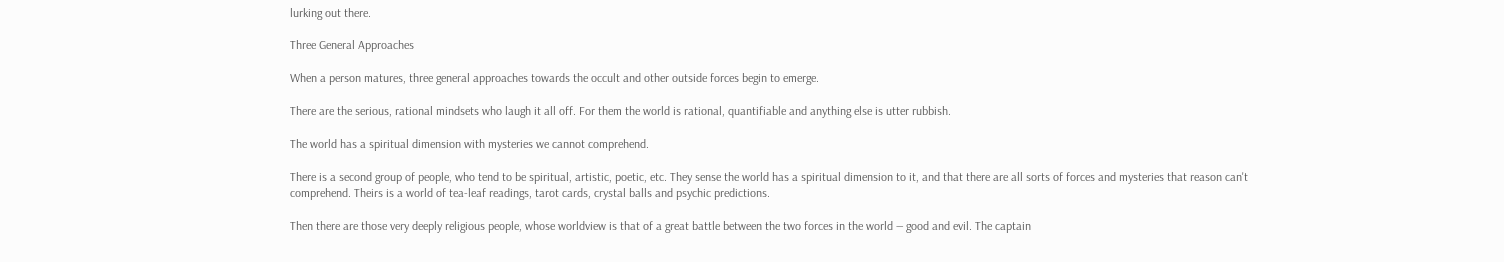lurking out there.

Three General Approaches

When a person matures, three general approaches towards the occult and other outside forces begin to emerge.

There are the serious, rational mindsets who laugh it all off. For them the world is rational, quantifiable and anything else is utter rubbish.

The world has a spiritual dimension with mysteries we cannot comprehend.

There is a second group of people, who tend to be spiritual, artistic, poetic, etc. They sense the world has a spiritual dimension to it, and that there are all sorts of forces and mysteries that reason can't comprehend. Theirs is a world of tea-leaf readings, tarot cards, crystal balls and psychic predictions.

Then there are those very deeply religious people, whose worldview is that of a great battle between the two forces in the world ― good and evil. The captain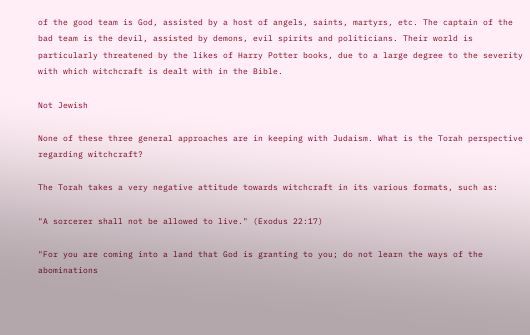of the good team is God, assisted by a host of angels, saints, martyrs, etc. The captain of the bad team is the devil, assisted by demons, evil spirits and politicians. Their world is particularly threatened by the likes of Harry Potter books, due to a large degree to the severity with which witchcraft is dealt with in the Bible.

Not Jewish

None of these three general approaches are in keeping with Judaism. What is the Torah perspective regarding witchcraft?

The Torah takes a very negative attitude towards witchcraft in its various formats, such as:

"A sorcerer shall not be allowed to live." (Exodus 22:17)

"For you are coming into a land that God is granting to you; do not learn the ways of the abominations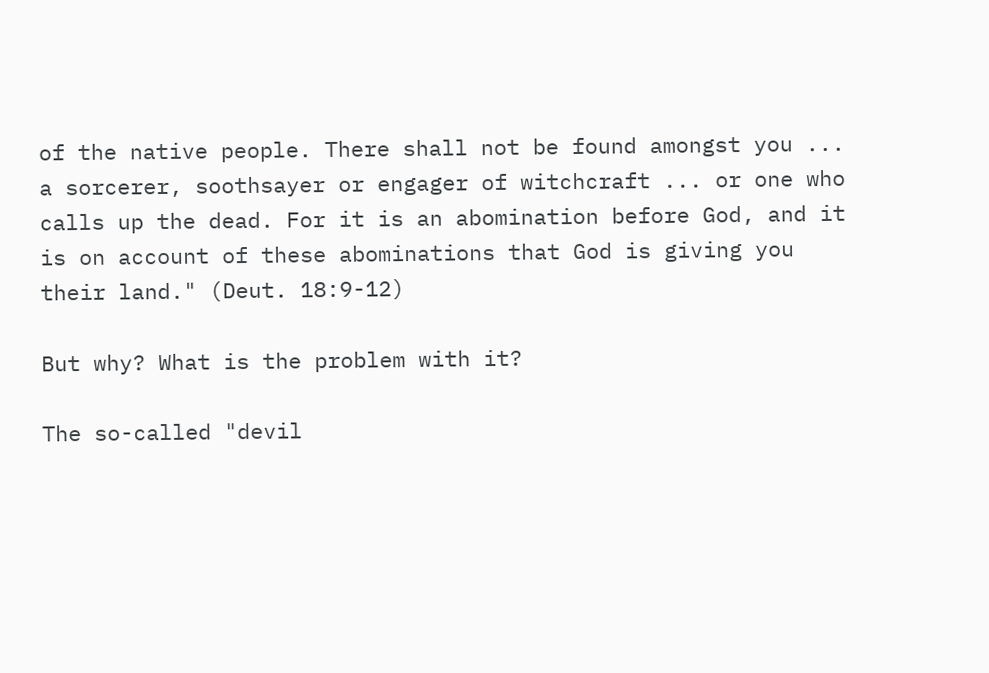of the native people. There shall not be found amongst you ... a sorcerer, soothsayer or engager of witchcraft ... or one who calls up the dead. For it is an abomination before God, and it is on account of these abominations that God is giving you their land." (Deut. 18:9-12)

But why? What is the problem with it?

The so-called "devil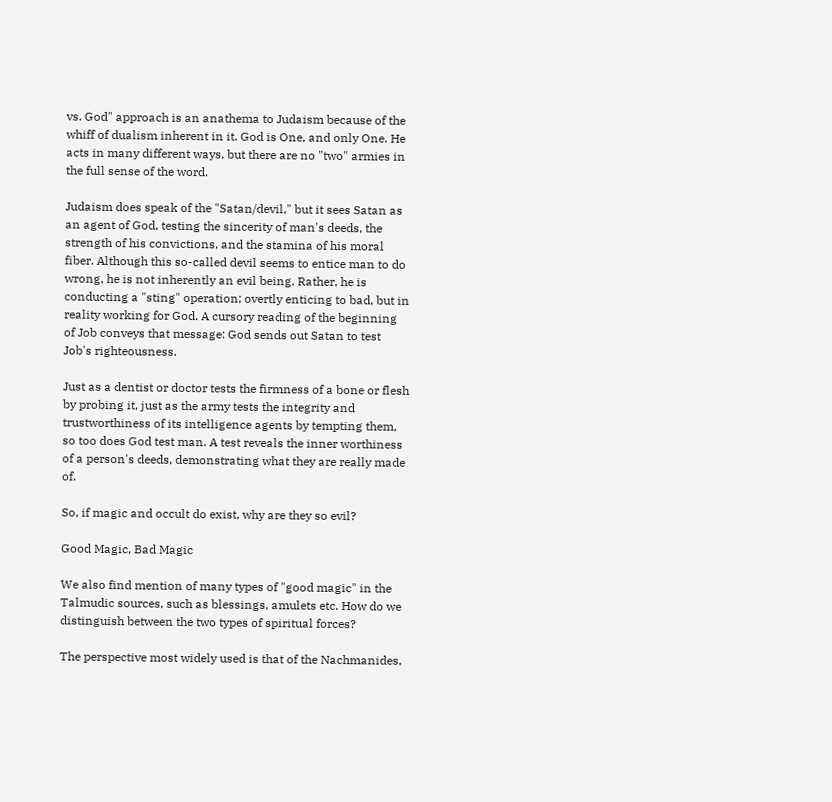vs. God" approach is an anathema to Judaism because of the whiff of dualism inherent in it. God is One, and only One. He acts in many different ways, but there are no "two" armies in the full sense of the word.

Judaism does speak of the "Satan/devil," but it sees Satan as an agent of God, testing the sincerity of man's deeds, the strength of his convictions, and the stamina of his moral fiber. Although this so-called devil seems to entice man to do wrong, he is not inherently an evil being. Rather, he is conducting a "sting" operation; overtly enticing to bad, but in reality working for God. A cursory reading of the beginning of Job conveys that message: God sends out Satan to test Job's righteousness.

Just as a dentist or doctor tests the firmness of a bone or flesh by probing it, just as the army tests the integrity and trustworthiness of its intelligence agents by tempting them, so too does God test man. A test reveals the inner worthiness of a person's deeds, demonstrating what they are really made of.

So, if magic and occult do exist, why are they so evil?

Good Magic, Bad Magic

We also find mention of many types of "good magic" in the Talmudic sources, such as blessings, amulets etc. How do we distinguish between the two types of spiritual forces?

The perspective most widely used is that of the Nachmanides,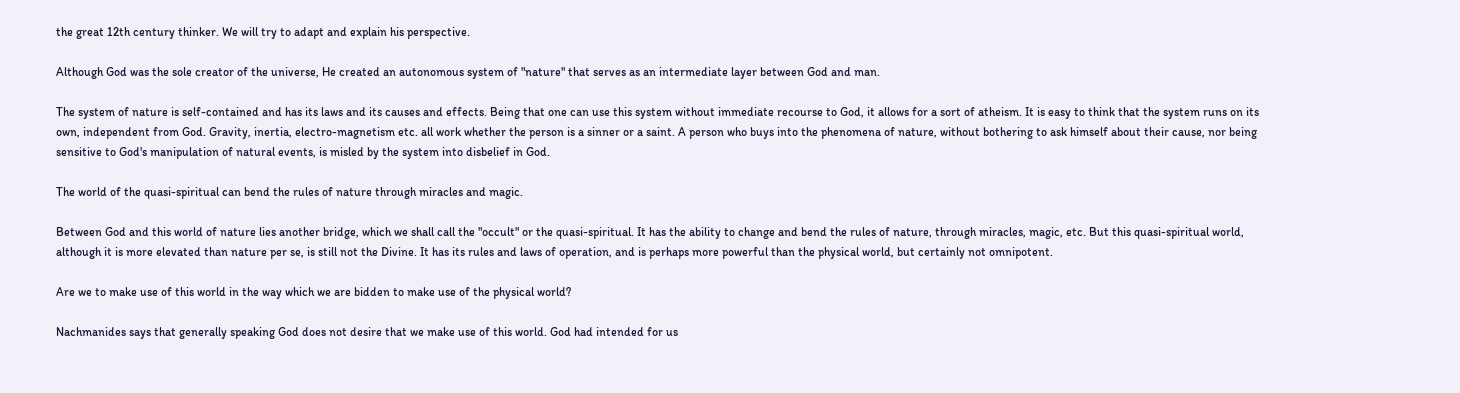the great 12th century thinker. We will try to adapt and explain his perspective.

Although God was the sole creator of the universe, He created an autonomous system of "nature" that serves as an intermediate layer between God and man.

The system of nature is self-contained and has its laws and its causes and effects. Being that one can use this system without immediate recourse to God, it allows for a sort of atheism. It is easy to think that the system runs on its own, independent from God. Gravity, inertia, electro-magnetism etc. all work whether the person is a sinner or a saint. A person who buys into the phenomena of nature, without bothering to ask himself about their cause, nor being sensitive to God's manipulation of natural events, is misled by the system into disbelief in God.

The world of the quasi-spiritual can bend the rules of nature through miracles and magic.

Between God and this world of nature lies another bridge, which we shall call the "occult" or the quasi-spiritual. It has the ability to change and bend the rules of nature, through miracles, magic, etc. But this quasi-spiritual world, although it is more elevated than nature per se, is still not the Divine. It has its rules and laws of operation, and is perhaps more powerful than the physical world, but certainly not omnipotent.

Are we to make use of this world in the way which we are bidden to make use of the physical world?

Nachmanides says that generally speaking God does not desire that we make use of this world. God had intended for us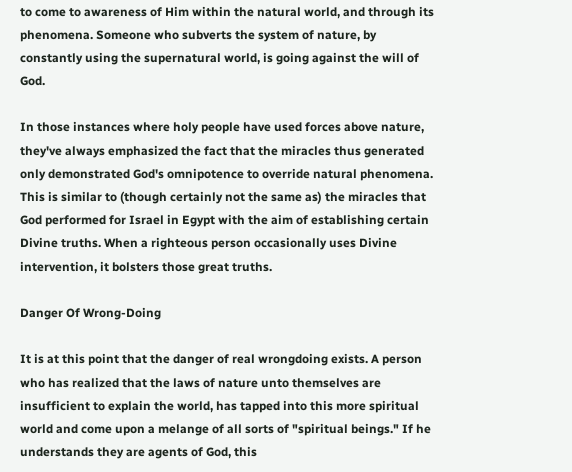to come to awareness of Him within the natural world, and through its phenomena. Someone who subverts the system of nature, by constantly using the supernatural world, is going against the will of God.

In those instances where holy people have used forces above nature, they've always emphasized the fact that the miracles thus generated only demonstrated God's omnipotence to override natural phenomena. This is similar to (though certainly not the same as) the miracles that God performed for Israel in Egypt with the aim of establishing certain Divine truths. When a righteous person occasionally uses Divine intervention, it bolsters those great truths.

Danger Of Wrong-Doing

It is at this point that the danger of real wrongdoing exists. A person who has realized that the laws of nature unto themselves are insufficient to explain the world, has tapped into this more spiritual world and come upon a melange of all sorts of "spiritual beings." If he understands they are agents of God, this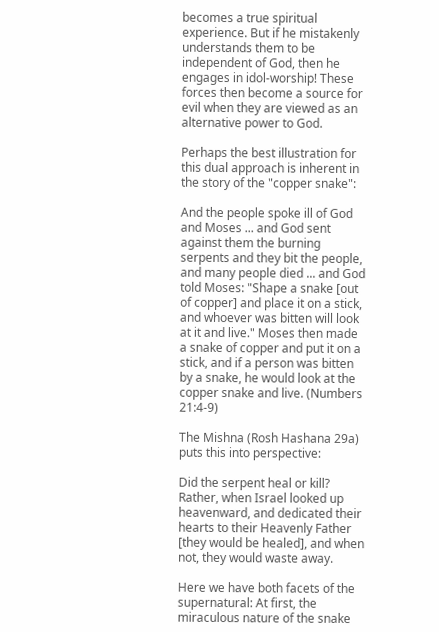becomes a true spiritual experience. But if he mistakenly understands them to be independent of God, then he engages in idol-worship! These forces then become a source for evil when they are viewed as an alternative power to God.

Perhaps the best illustration for this dual approach is inherent in the story of the "copper snake":

And the people spoke ill of God and Moses ... and God sent against them the burning serpents and they bit the people, and many people died ... and God told Moses: "Shape a snake [out of copper] and place it on a stick, and whoever was bitten will look at it and live." Moses then made a snake of copper and put it on a stick, and if a person was bitten by a snake, he would look at the copper snake and live. (Numbers 21:4-9)

The Mishna (Rosh Hashana 29a) puts this into perspective:

Did the serpent heal or kill? Rather, when Israel looked up heavenward, and dedicated their hearts to their Heavenly Father [they would be healed], and when not, they would waste away.

Here we have both facets of the supernatural: At first, the miraculous nature of the snake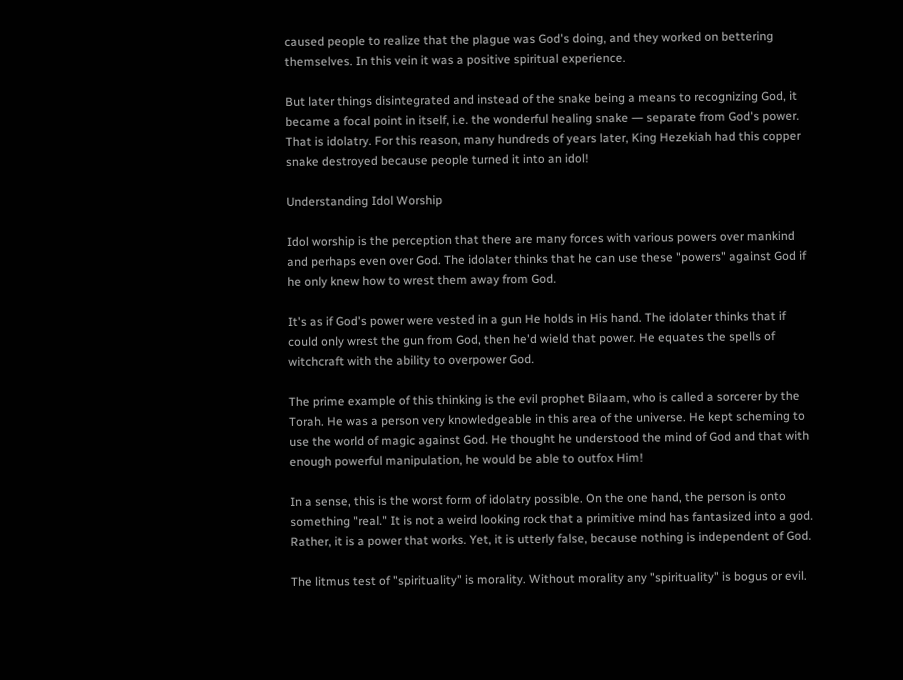caused people to realize that the plague was God's doing, and they worked on bettering themselves. In this vein it was a positive spiritual experience.

But later things disintegrated and instead of the snake being a means to recognizing God, it became a focal point in itself, i.e. the wonderful healing snake ― separate from God's power. That is idolatry. For this reason, many hundreds of years later, King Hezekiah had this copper snake destroyed because people turned it into an idol!

Understanding Idol Worship

Idol worship is the perception that there are many forces with various powers over mankind and perhaps even over God. The idolater thinks that he can use these "powers" against God if he only knew how to wrest them away from God.

It's as if God's power were vested in a gun He holds in His hand. The idolater thinks that if could only wrest the gun from God, then he'd wield that power. He equates the spells of witchcraft with the ability to overpower God.

The prime example of this thinking is the evil prophet Bilaam, who is called a sorcerer by the Torah. He was a person very knowledgeable in this area of the universe. He kept scheming to use the world of magic against God. He thought he understood the mind of God and that with enough powerful manipulation, he would be able to outfox Him!

In a sense, this is the worst form of idolatry possible. On the one hand, the person is onto something "real." It is not a weird looking rock that a primitive mind has fantasized into a god. Rather, it is a power that works. Yet, it is utterly false, because nothing is independent of God.

The litmus test of "spirituality" is morality. Without morality any "spirituality" is bogus or evil.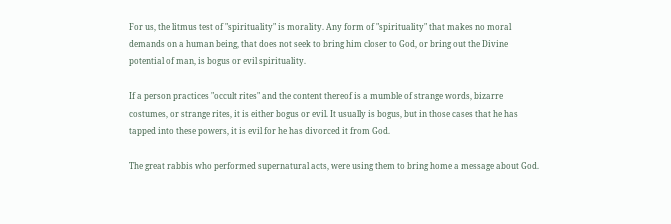For us, the litmus test of "spirituality" is morality. Any form of "spirituality" that makes no moral demands on a human being, that does not seek to bring him closer to God, or bring out the Divine potential of man, is bogus or evil spirituality.

If a person practices "occult rites" and the content thereof is a mumble of strange words, bizarre costumes, or strange rites, it is either bogus or evil. It usually is bogus, but in those cases that he has tapped into these powers, it is evil for he has divorced it from God.

The great rabbis who performed supernatural acts, were using them to bring home a message about God.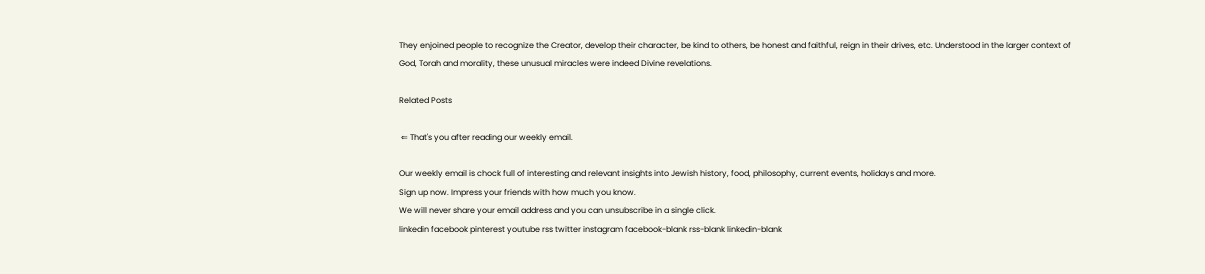They enjoined people to recognize the Creator, develop their character, be kind to others, be honest and faithful, reign in their drives, etc. Understood in the larger context of God, Torah and morality, these unusual miracles were indeed Divine revelations.

Related Posts

 ⇐ That's you after reading our weekly email.

Our weekly email is chock full of interesting and relevant insights into Jewish history, food, philosophy, current events, holidays and more.
Sign up now. Impress your friends with how much you know.
We will never share your email address and you can unsubscribe in a single click.
linkedin facebook pinterest youtube rss twitter instagram facebook-blank rss-blank linkedin-blank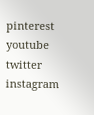pinterest youtube twitter instagram